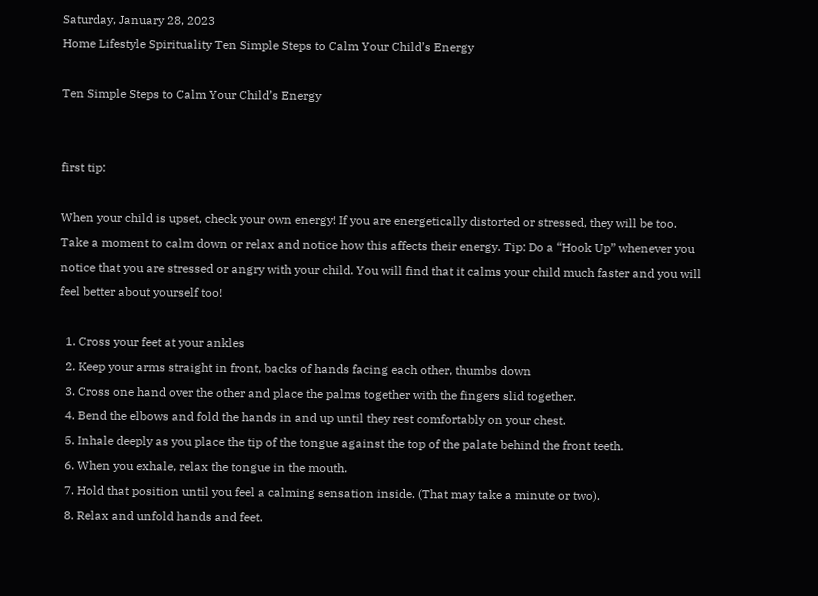Saturday, January 28, 2023
Home Lifestyle Spirituality Ten Simple Steps to Calm Your Child’s Energy

Ten Simple Steps to Calm Your Child’s Energy


first tip:

When your child is upset, check your own energy! If you are energetically distorted or stressed, they will be too. Take a moment to calm down or relax and notice how this affects their energy. Tip: Do a “Hook Up” whenever you notice that you are stressed or angry with your child. You will find that it calms your child much faster and you will feel better about yourself too!

  1. Cross your feet at your ankles
  2. Keep your arms straight in front, backs of hands facing each other, thumbs down
  3. Cross one hand over the other and place the palms together with the fingers slid together.
  4. Bend the elbows and fold the hands in and up until they rest comfortably on your chest.
  5. Inhale deeply as you place the tip of the tongue against the top of the palate behind the front teeth.
  6. When you exhale, relax the tongue in the mouth.
  7. Hold that position until you feel a calming sensation inside. (That may take a minute or two).
  8. Relax and unfold hands and feet.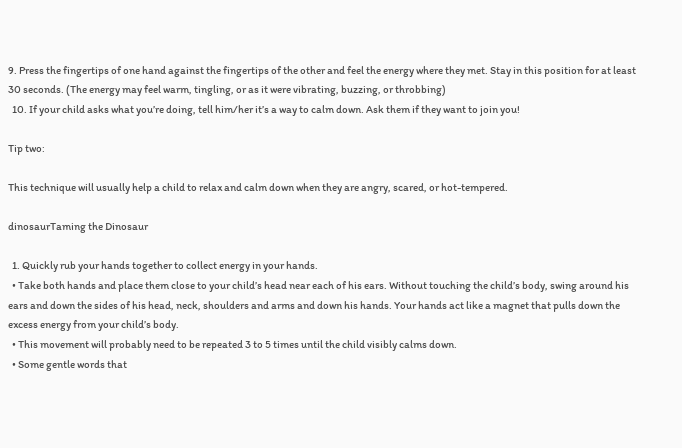9. Press the fingertips of one hand against the fingertips of the other and feel the energy where they met. Stay in this position for at least 30 seconds. (The energy may feel warm, tingling, or as it were vibrating, buzzing, or throbbing)
  10. If your child asks what you’re doing, tell him/her it’s a way to calm down. Ask them if they want to join you!

Tip two:

This technique will usually help a child to relax and calm down when they are angry, scared, or hot-tempered.

dinosaurTaming the Dinosaur

  1. Quickly rub your hands together to collect energy in your hands.
  • Take both hands and place them close to your child’s head near each of his ears. Without touching the child’s body, swing around his ears and down the sides of his head, neck, shoulders and arms and down his hands. Your hands act like a magnet that pulls down the excess energy from your child’s body.
  • This movement will probably need to be repeated 3 to 5 times until the child visibly calms down.
  • Some gentle words that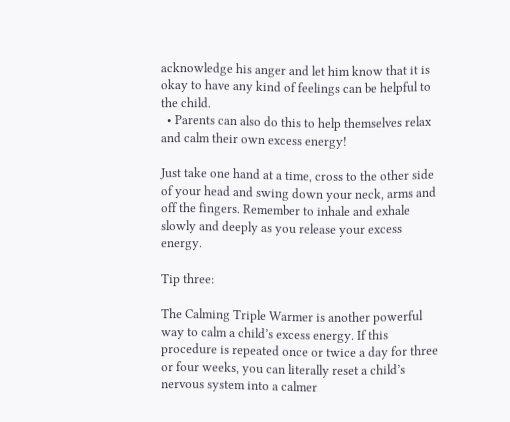acknowledge his anger and let him know that it is okay to have any kind of feelings can be helpful to the child.
  • Parents can also do this to help themselves relax and calm their own excess energy!

Just take one hand at a time, cross to the other side of your head and swing down your neck, arms and off the fingers. Remember to inhale and exhale slowly and deeply as you release your excess energy.

Tip three:

The Calming Triple Warmer is another powerful way to calm a child’s excess energy. If this procedure is repeated once or twice a day for three or four weeks, you can literally reset a child’s nervous system into a calmer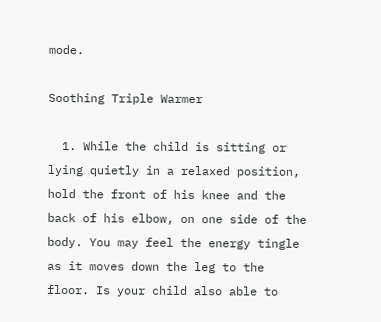mode.

Soothing Triple Warmer

  1. While the child is sitting or lying quietly in a relaxed position, hold the front of his knee and the back of his elbow, on one side of the body. You may feel the energy tingle as it moves down the leg to the floor. Is your child also able to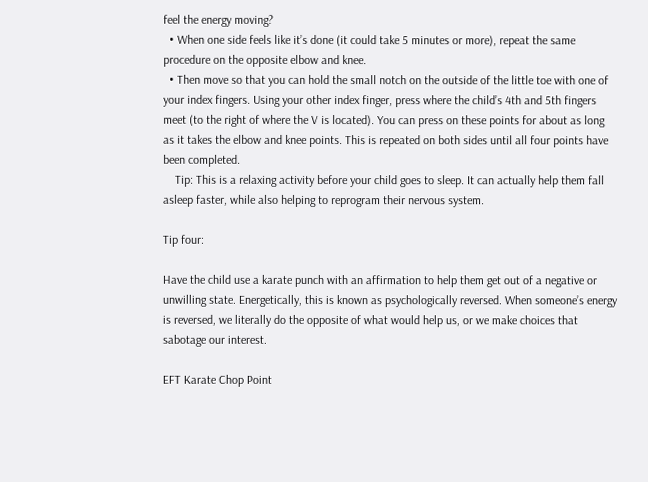feel the energy moving?
  • When one side feels like it’s done (it could take 5 minutes or more), repeat the same procedure on the opposite elbow and knee.
  • Then move so that you can hold the small notch on the outside of the little toe with one of your index fingers. Using your other index finger, press where the child’s 4th and 5th fingers meet (to the right of where the V is located). You can press on these points for about as long as it takes the elbow and knee points. This is repeated on both sides until all four points have been completed.
    Tip: This is a relaxing activity before your child goes to sleep. It can actually help them fall asleep faster, while also helping to reprogram their nervous system.

Tip four:

Have the child use a karate punch with an affirmation to help them get out of a negative or unwilling state. Energetically, this is known as psychologically reversed. When someone’s energy is reversed, we literally do the opposite of what would help us, or we make choices that sabotage our interest.

EFT Karate Chop Point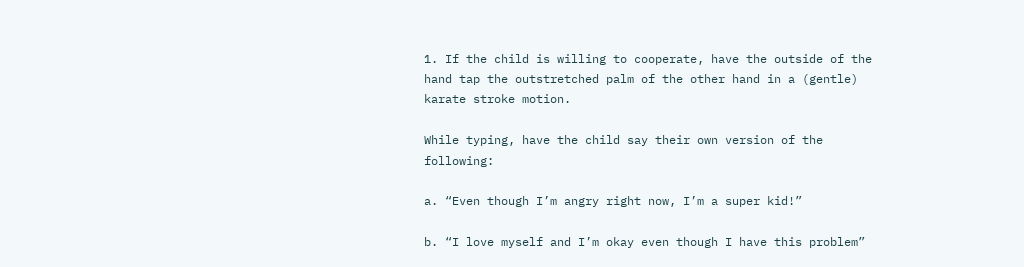1. If the child is willing to cooperate, have the outside of the hand tap the outstretched palm of the other hand in a (gentle) karate stroke motion.

While typing, have the child say their own version of the following:

a. “Even though I’m angry right now, I’m a super kid!”

b. “I love myself and I’m okay even though I have this problem”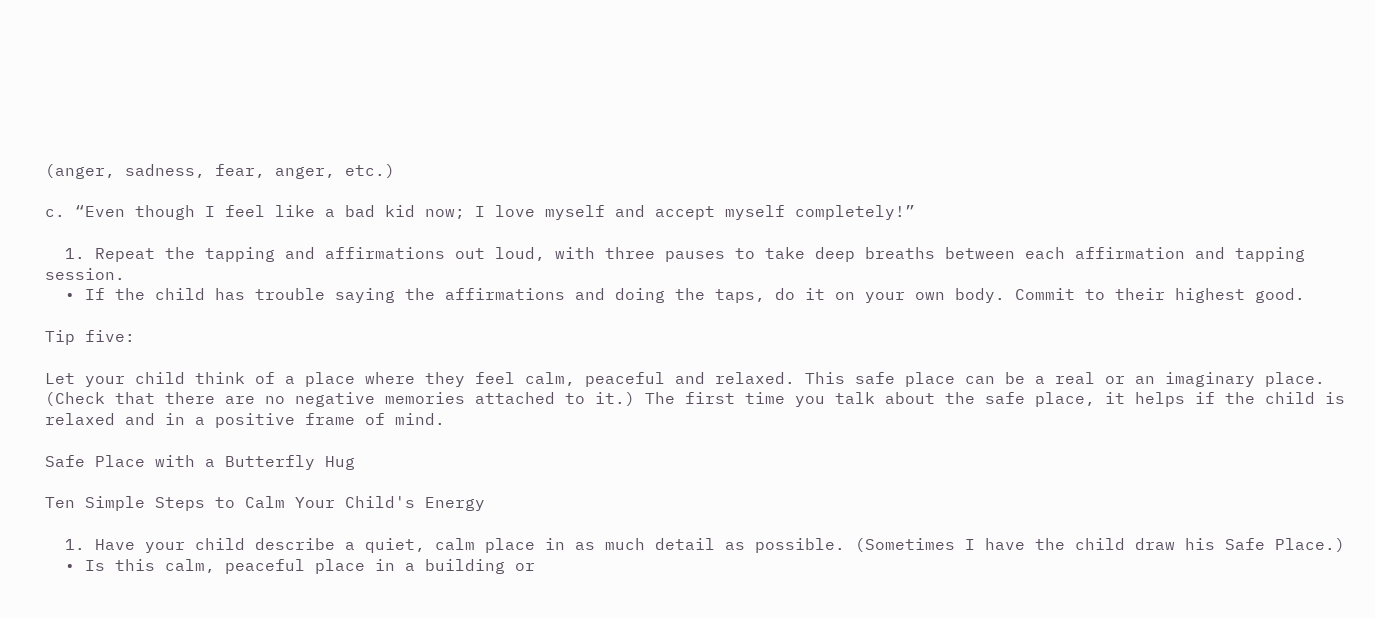(anger, sadness, fear, anger, etc.)

c. “Even though I feel like a bad kid now; I love myself and accept myself completely!”

  1. Repeat the tapping and affirmations out loud, with three pauses to take deep breaths between each affirmation and tapping session.
  • If the child has trouble saying the affirmations and doing the taps, do it on your own body. Commit to their highest good.

Tip five:

Let your child think of a place where they feel calm, peaceful and relaxed. This safe place can be a real or an imaginary place. (Check that there are no negative memories attached to it.) The first time you talk about the safe place, it helps if the child is relaxed and in a positive frame of mind.

Safe Place with a Butterfly Hug

Ten Simple Steps to Calm Your Child's Energy

  1. Have your child describe a quiet, calm place in as much detail as possible. (Sometimes I have the child draw his Safe Place.)
  • Is this calm, peaceful place in a building or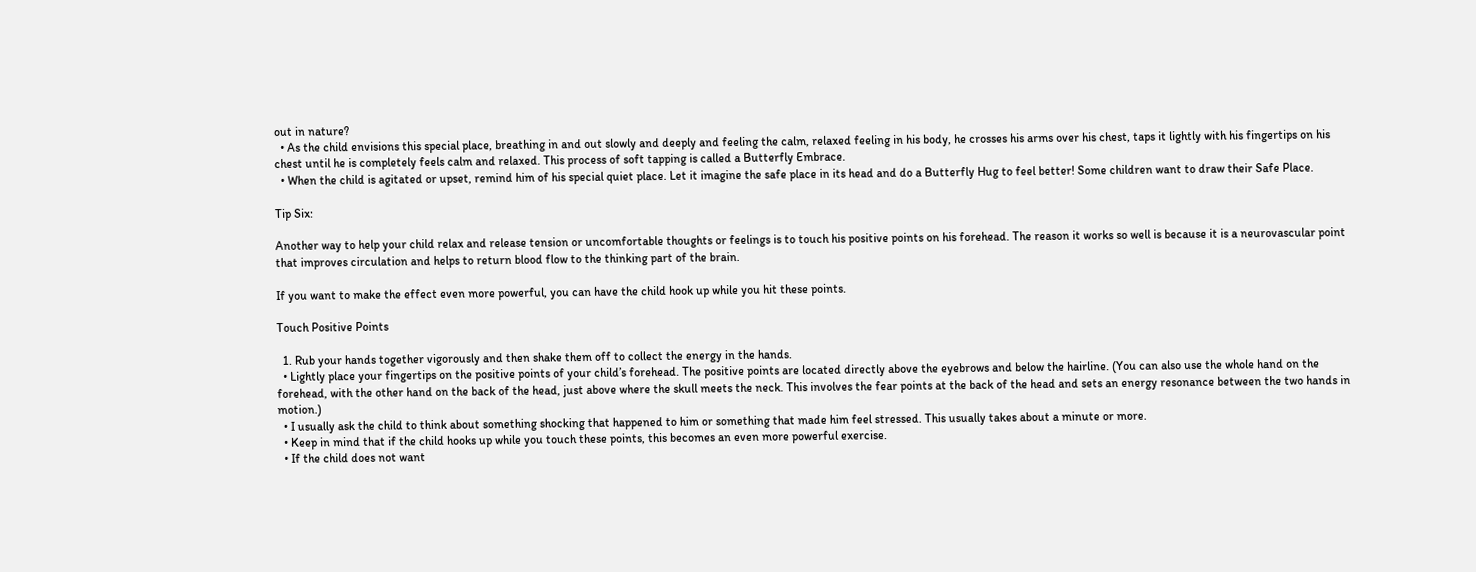out in nature?
  • As the child envisions this special place, breathing in and out slowly and deeply and feeling the calm, relaxed feeling in his body, he crosses his arms over his chest, taps it lightly with his fingertips on his chest until he is completely feels calm and relaxed. This process of soft tapping is called a Butterfly Embrace.
  • When the child is agitated or upset, remind him of his special quiet place. Let it imagine the safe place in its head and do a Butterfly Hug to feel better! Some children want to draw their Safe Place.

Tip Six:

Another way to help your child relax and release tension or uncomfortable thoughts or feelings is to touch his positive points on his forehead. The reason it works so well is because it is a neurovascular point that improves circulation and helps to return blood flow to the thinking part of the brain.

If you want to make the effect even more powerful, you can have the child hook up while you hit these points.

Touch Positive Points

  1. Rub your hands together vigorously and then shake them off to collect the energy in the hands.
  • Lightly place your fingertips on the positive points of your child’s forehead. The positive points are located directly above the eyebrows and below the hairline. (You can also use the whole hand on the forehead, with the other hand on the back of the head, just above where the skull meets the neck. This involves the fear points at the back of the head and sets an energy resonance between the two hands in motion.)
  • I usually ask the child to think about something shocking that happened to him or something that made him feel stressed. This usually takes about a minute or more.
  • Keep in mind that if the child hooks up while you touch these points, this becomes an even more powerful exercise.
  • If the child does not want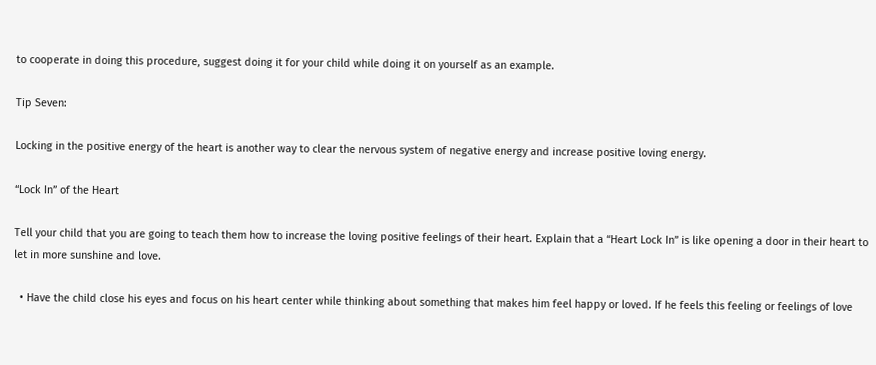to cooperate in doing this procedure, suggest doing it for your child while doing it on yourself as an example.

Tip Seven:

Locking in the positive energy of the heart is another way to clear the nervous system of negative energy and increase positive loving energy.

“Lock In” of the Heart

Tell your child that you are going to teach them how to increase the loving positive feelings of their heart. Explain that a “Heart Lock In” is like opening a door in their heart to let in more sunshine and love.

  • Have the child close his eyes and focus on his heart center while thinking about something that makes him feel happy or loved. If he feels this feeling or feelings of love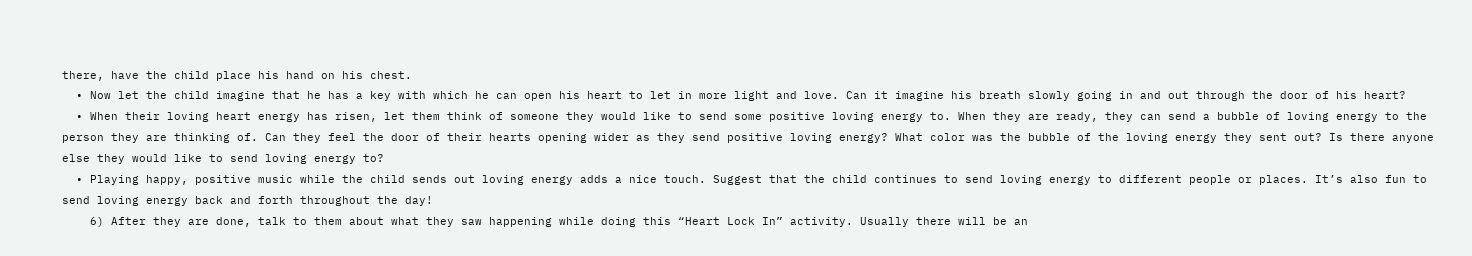there, have the child place his hand on his chest.
  • Now let the child imagine that he has a key with which he can open his heart to let in more light and love. Can it imagine his breath slowly going in and out through the door of his heart?
  • When their loving heart energy has risen, let them think of someone they would like to send some positive loving energy to. When they are ready, they can send a bubble of loving energy to the person they are thinking of. Can they feel the door of their hearts opening wider as they send positive loving energy? What color was the bubble of the loving energy they sent out? Is there anyone else they would like to send loving energy to?
  • Playing happy, positive music while the child sends out loving energy adds a nice touch. Suggest that the child continues to send loving energy to different people or places. It’s also fun to send loving energy back and forth throughout the day!
    6) After they are done, talk to them about what they saw happening while doing this “Heart Lock In” activity. Usually there will be an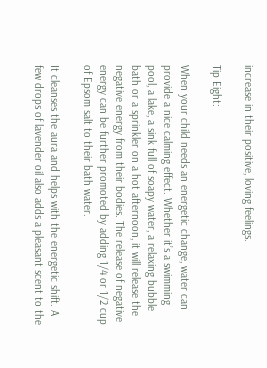increase in their positive, loving feelings.

Tip Eight:

When your child needs an energetic change, water can provide a nice calming effect. Whether it’s a swimming pool, a lake, a sink full of soapy water, a relaxing bubble bath or a sprinkler on a hot afternoon, it will release the negative energy from their bodies. The release of negative energy can be further promoted by adding 1/4 or 1/2 cup of Epsom salt to their bath water.

It cleanses the aura and helps with the energetic shift. A few drops of lavender oil also adds a pleasant scent to the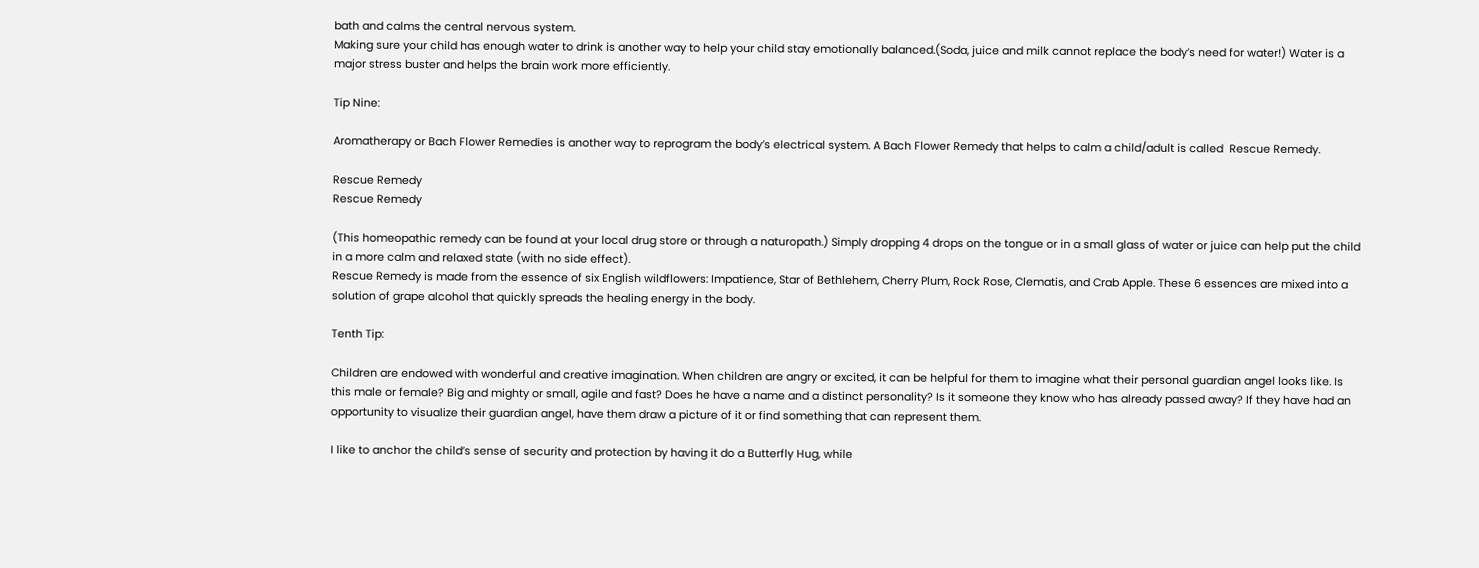bath and calms the central nervous system.
Making sure your child has enough water to drink is another way to help your child stay emotionally balanced.(Soda, juice and milk cannot replace the body’s need for water!) Water is a major stress buster and helps the brain work more efficiently.

Tip Nine:

Aromatherapy or Bach Flower Remedies is another way to reprogram the body’s electrical system. A Bach Flower Remedy that helps to calm a child/adult is called  Rescue Remedy.

Rescue Remedy
Rescue Remedy

(This homeopathic remedy can be found at your local drug store or through a naturopath.) Simply dropping 4 drops on the tongue or in a small glass of water or juice can help put the child in a more calm and relaxed state (with no side effect).
Rescue Remedy is made from the essence of six English wildflowers: Impatience, Star of Bethlehem, Cherry Plum, Rock Rose, Clematis, and Crab Apple. These 6 essences are mixed into a solution of grape alcohol that quickly spreads the healing energy in the body.

Tenth Tip:

Children are endowed with wonderful and creative imagination. When children are angry or excited, it can be helpful for them to imagine what their personal guardian angel looks like. Is this male or female? Big and mighty or small, agile and fast? Does he have a name and a distinct personality? Is it someone they know who has already passed away? If they have had an opportunity to visualize their guardian angel, have them draw a picture of it or find something that can represent them.

I like to anchor the child’s sense of security and protection by having it do a Butterfly Hug, while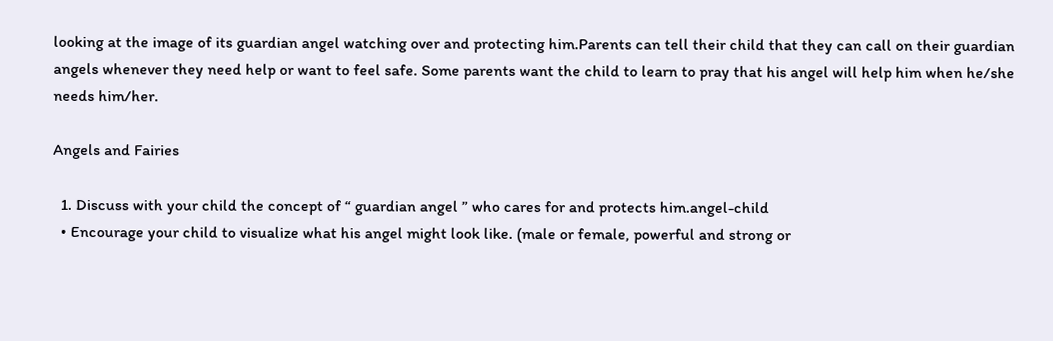looking at the image of its guardian angel watching over and protecting him.Parents can tell their child that they can call on their guardian angels whenever they need help or want to feel safe. Some parents want the child to learn to pray that his angel will help him when he/she needs him/her.

Angels and Fairies

  1. Discuss with your child the concept of “ guardian angel ” who cares for and protects him.angel-child
  • Encourage your child to visualize what his angel might look like. (male or female, powerful and strong or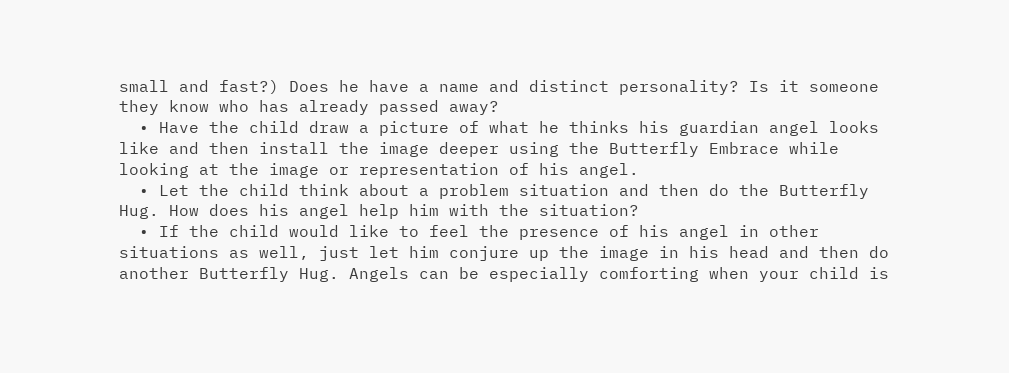small and fast?) Does he have a name and distinct personality? Is it someone they know who has already passed away?
  • Have the child draw a picture of what he thinks his guardian angel looks like and then install the image deeper using the Butterfly Embrace while looking at the image or representation of his angel.
  • Let the child think about a problem situation and then do the Butterfly Hug. How does his angel help him with the situation?
  • If the child would like to feel the presence of his angel in other situations as well, just let him conjure up the image in his head and then do another Butterfly Hug. Angels can be especially comforting when your child is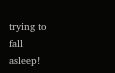trying to fall asleep!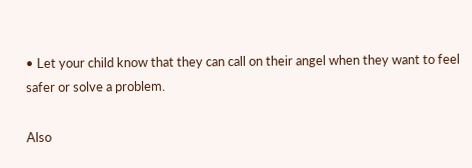• Let your child know that they can call on their angel when they want to feel safer or solve a problem.

Also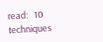read:   10 techniques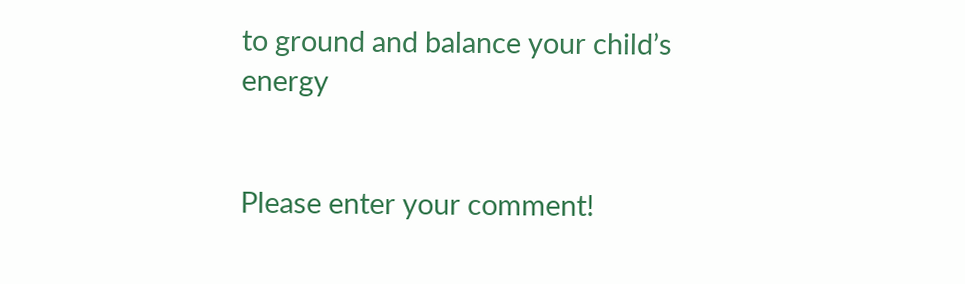to ground and balance your child’s energy


Please enter your comment!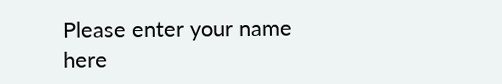Please enter your name here